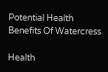Potential Health Benefits Of Watercress

Health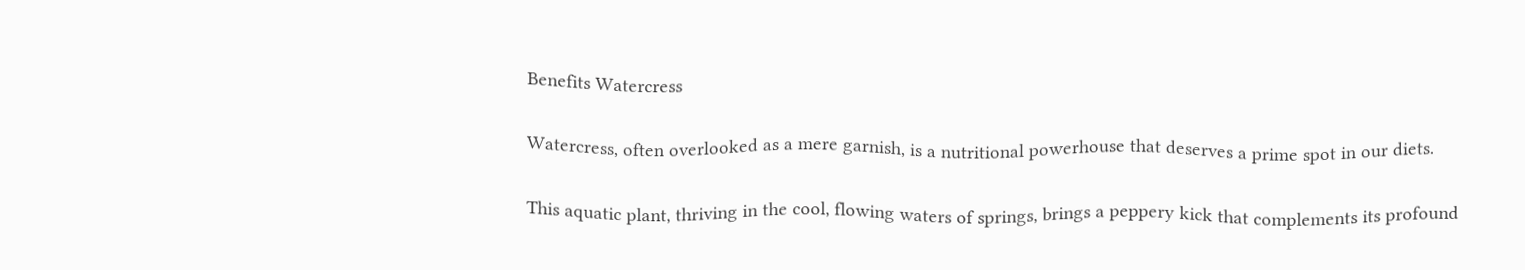Benefits Watercress

Watercress, often overlooked as a mere garnish, is a nutritional powerhouse that deserves a prime spot in our diets.

This aquatic plant, thriving in the cool, flowing waters of springs, brings a peppery kick that complements its profound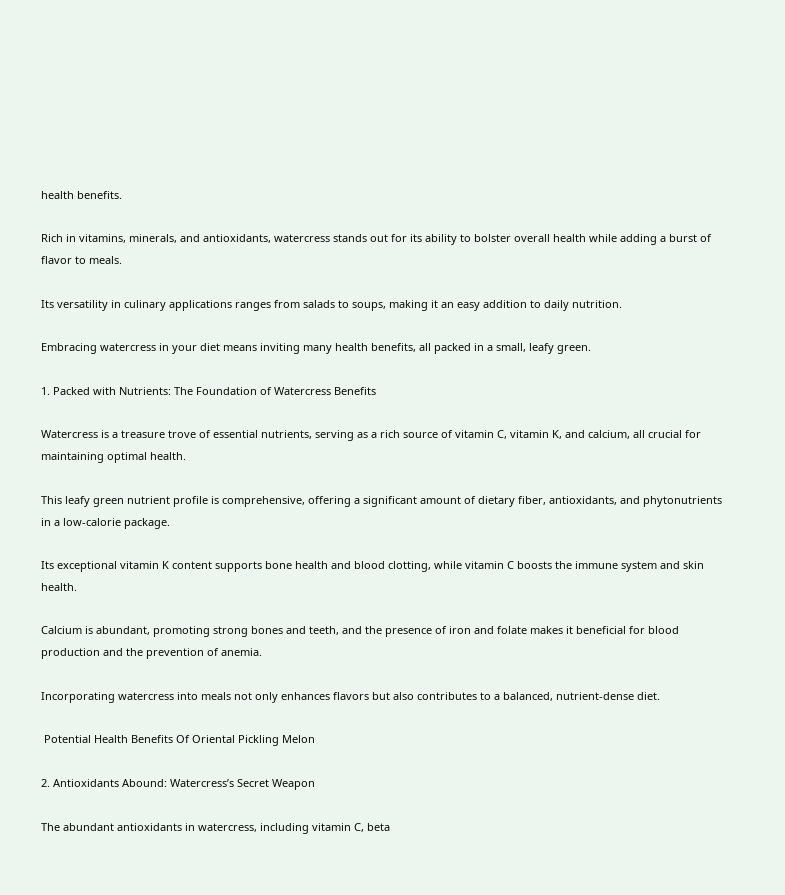health benefits.

Rich in vitamins, minerals, and antioxidants, watercress stands out for its ability to bolster overall health while adding a burst of flavor to meals.

Its versatility in culinary applications ranges from salads to soups, making it an easy addition to daily nutrition.

Embracing watercress in your diet means inviting many health benefits, all packed in a small, leafy green.

1. Packed with Nutrients: The Foundation of Watercress Benefits

Watercress is a treasure trove of essential nutrients, serving as a rich source of vitamin C, vitamin K, and calcium, all crucial for maintaining optimal health.

This leafy green nutrient profile is comprehensive, offering a significant amount of dietary fiber, antioxidants, and phytonutrients in a low-calorie package.

Its exceptional vitamin K content supports bone health and blood clotting, while vitamin C boosts the immune system and skin health.

Calcium is abundant, promoting strong bones and teeth, and the presence of iron and folate makes it beneficial for blood production and the prevention of anemia.

Incorporating watercress into meals not only enhances flavors but also contributes to a balanced, nutrient-dense diet.

 Potential Health Benefits Of Oriental Pickling Melon

2. Antioxidants Abound: Watercress’s Secret Weapon

The abundant antioxidants in watercress, including vitamin C, beta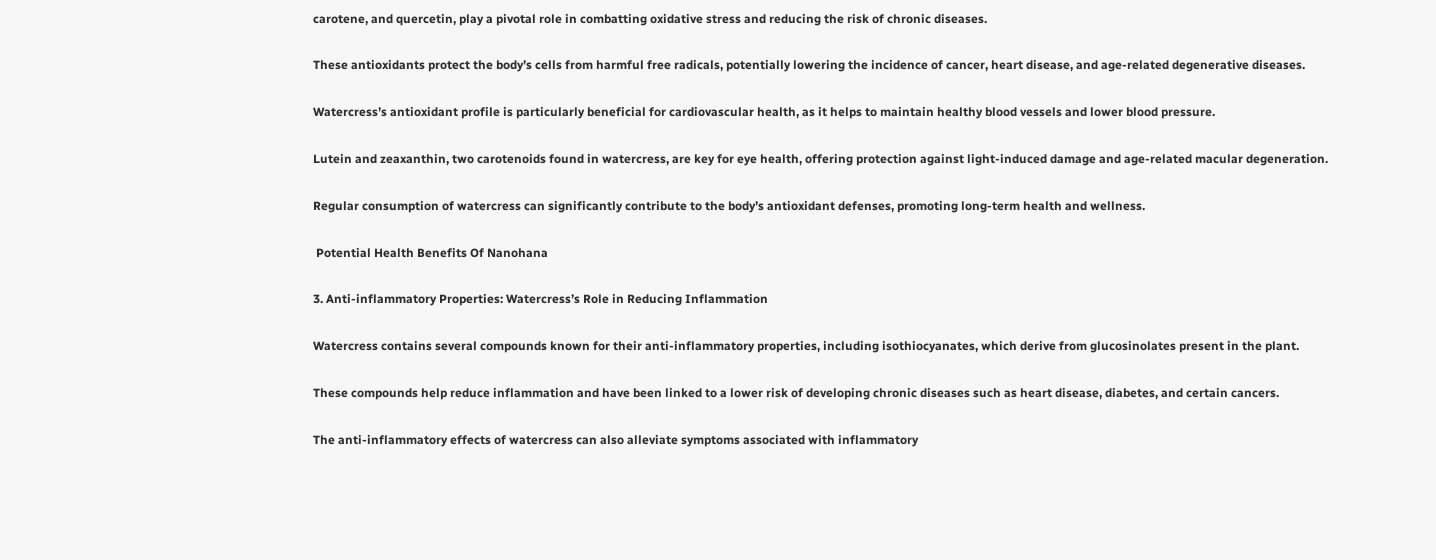carotene, and quercetin, play a pivotal role in combatting oxidative stress and reducing the risk of chronic diseases.

These antioxidants protect the body’s cells from harmful free radicals, potentially lowering the incidence of cancer, heart disease, and age-related degenerative diseases.

Watercress’s antioxidant profile is particularly beneficial for cardiovascular health, as it helps to maintain healthy blood vessels and lower blood pressure.

Lutein and zeaxanthin, two carotenoids found in watercress, are key for eye health, offering protection against light-induced damage and age-related macular degeneration.

Regular consumption of watercress can significantly contribute to the body’s antioxidant defenses, promoting long-term health and wellness.

 Potential Health Benefits Of Nanohana

3. Anti-inflammatory Properties: Watercress’s Role in Reducing Inflammation

Watercress contains several compounds known for their anti-inflammatory properties, including isothiocyanates, which derive from glucosinolates present in the plant.

These compounds help reduce inflammation and have been linked to a lower risk of developing chronic diseases such as heart disease, diabetes, and certain cancers.

The anti-inflammatory effects of watercress can also alleviate symptoms associated with inflammatory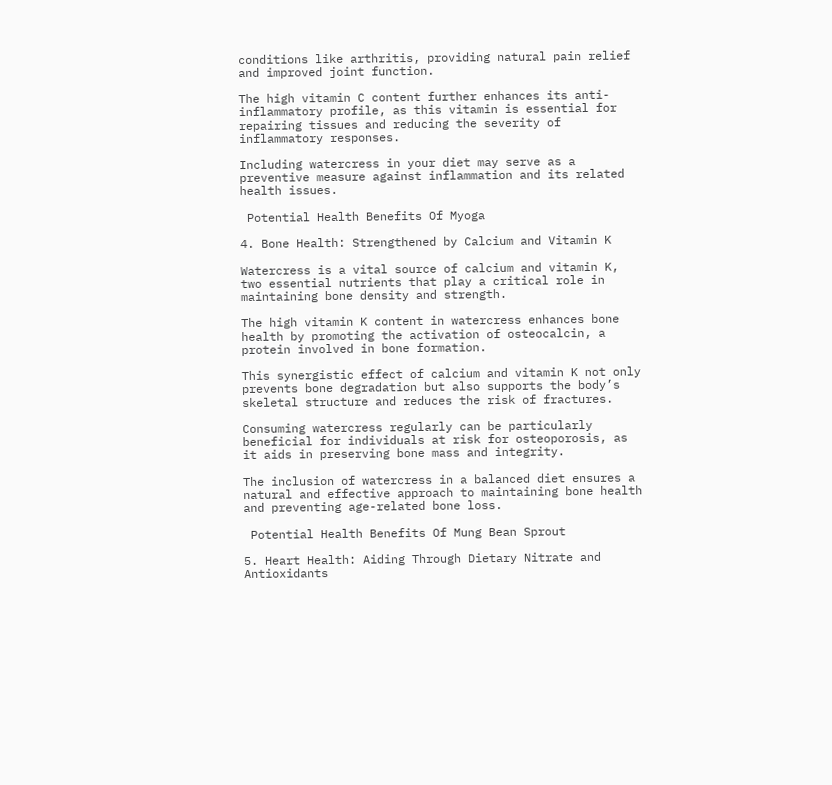conditions like arthritis, providing natural pain relief and improved joint function.

The high vitamin C content further enhances its anti-inflammatory profile, as this vitamin is essential for repairing tissues and reducing the severity of inflammatory responses.

Including watercress in your diet may serve as a preventive measure against inflammation and its related health issues.

 Potential Health Benefits Of Myoga

4. Bone Health: Strengthened by Calcium and Vitamin K

Watercress is a vital source of calcium and vitamin K, two essential nutrients that play a critical role in maintaining bone density and strength.

The high vitamin K content in watercress enhances bone health by promoting the activation of osteocalcin, a protein involved in bone formation.

This synergistic effect of calcium and vitamin K not only prevents bone degradation but also supports the body’s skeletal structure and reduces the risk of fractures.

Consuming watercress regularly can be particularly beneficial for individuals at risk for osteoporosis, as it aids in preserving bone mass and integrity.

The inclusion of watercress in a balanced diet ensures a natural and effective approach to maintaining bone health and preventing age-related bone loss.

 Potential Health Benefits Of Mung Bean Sprout

5. Heart Health: Aiding Through Dietary Nitrate and Antioxidants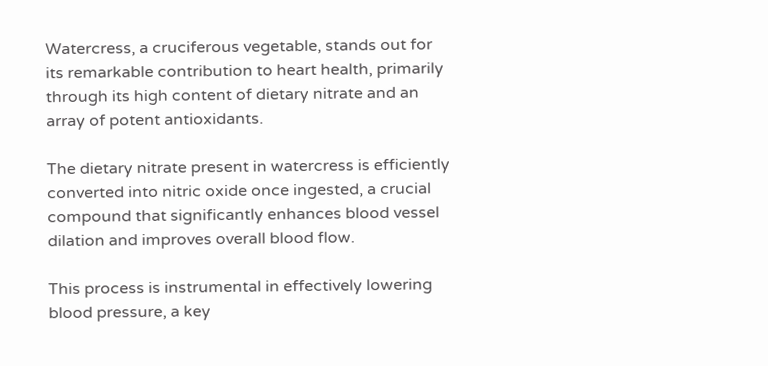Watercress, a cruciferous vegetable, stands out for its remarkable contribution to heart health, primarily through its high content of dietary nitrate and an array of potent antioxidants.

The dietary nitrate present in watercress is efficiently converted into nitric oxide once ingested, a crucial compound that significantly enhances blood vessel dilation and improves overall blood flow.

This process is instrumental in effectively lowering blood pressure, a key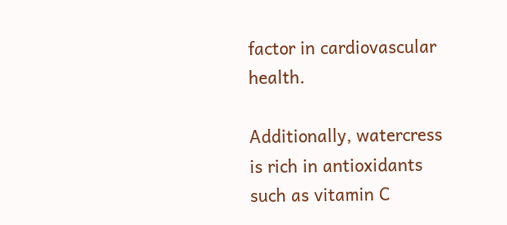factor in cardiovascular health.

Additionally, watercress is rich in antioxidants such as vitamin C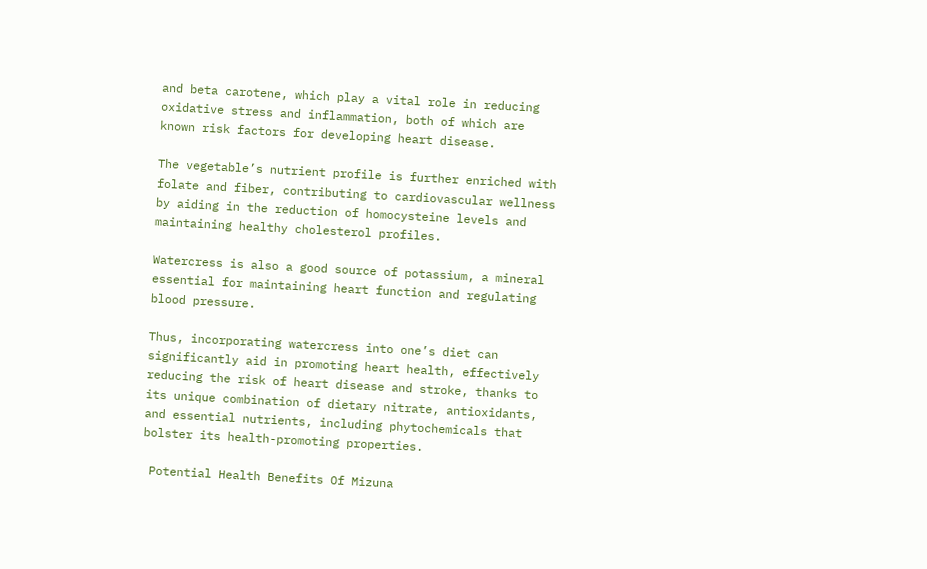and beta carotene, which play a vital role in reducing oxidative stress and inflammation, both of which are known risk factors for developing heart disease.

The vegetable’s nutrient profile is further enriched with folate and fiber, contributing to cardiovascular wellness by aiding in the reduction of homocysteine levels and maintaining healthy cholesterol profiles.

Watercress is also a good source of potassium, a mineral essential for maintaining heart function and regulating blood pressure.

Thus, incorporating watercress into one’s diet can significantly aid in promoting heart health, effectively reducing the risk of heart disease and stroke, thanks to its unique combination of dietary nitrate, antioxidants, and essential nutrients, including phytochemicals that bolster its health-promoting properties.

 Potential Health Benefits Of Mizuna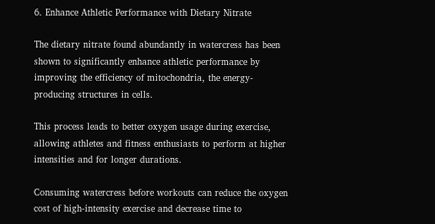6. Enhance Athletic Performance with Dietary Nitrate

The dietary nitrate found abundantly in watercress has been shown to significantly enhance athletic performance by improving the efficiency of mitochondria, the energy-producing structures in cells.

This process leads to better oxygen usage during exercise, allowing athletes and fitness enthusiasts to perform at higher intensities and for longer durations.

Consuming watercress before workouts can reduce the oxygen cost of high-intensity exercise and decrease time to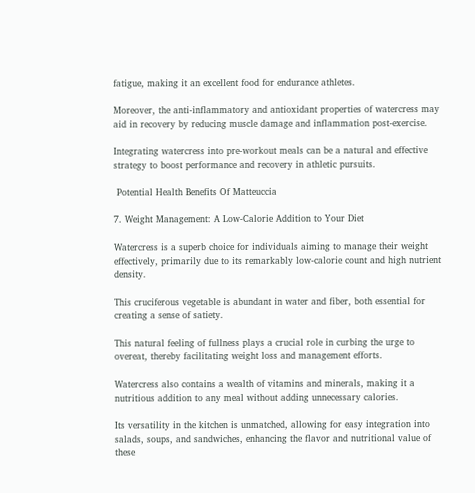fatigue, making it an excellent food for endurance athletes.

Moreover, the anti-inflammatory and antioxidant properties of watercress may aid in recovery by reducing muscle damage and inflammation post-exercise.

Integrating watercress into pre-workout meals can be a natural and effective strategy to boost performance and recovery in athletic pursuits.

 Potential Health Benefits Of Matteuccia

7. Weight Management: A Low-Calorie Addition to Your Diet

Watercress is a superb choice for individuals aiming to manage their weight effectively, primarily due to its remarkably low-calorie count and high nutrient density.

This cruciferous vegetable is abundant in water and fiber, both essential for creating a sense of satiety.

This natural feeling of fullness plays a crucial role in curbing the urge to overeat, thereby facilitating weight loss and management efforts.

Watercress also contains a wealth of vitamins and minerals, making it a nutritious addition to any meal without adding unnecessary calories.

Its versatility in the kitchen is unmatched, allowing for easy integration into salads, soups, and sandwiches, enhancing the flavor and nutritional value of these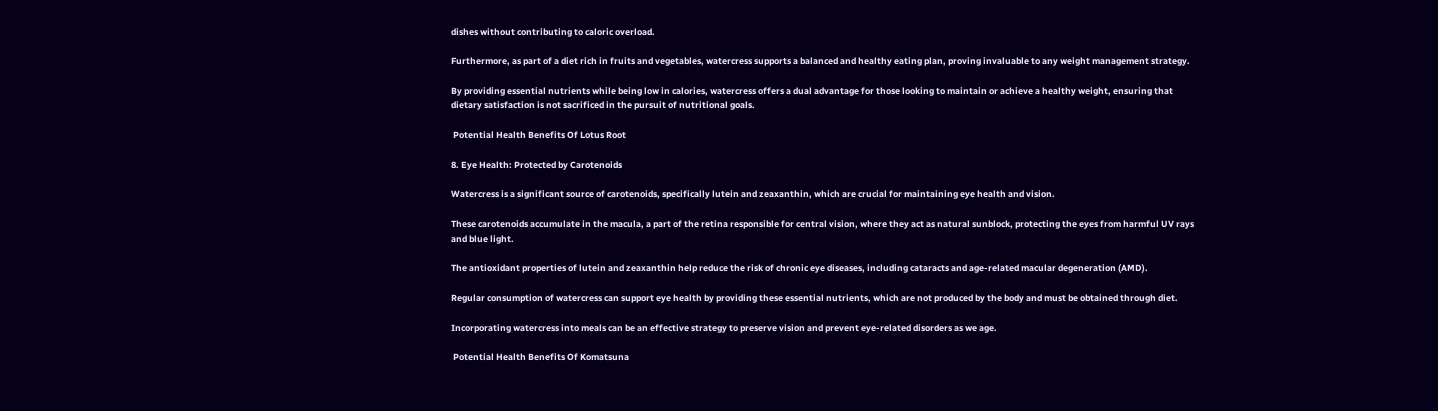dishes without contributing to caloric overload.

Furthermore, as part of a diet rich in fruits and vegetables, watercress supports a balanced and healthy eating plan, proving invaluable to any weight management strategy.

By providing essential nutrients while being low in calories, watercress offers a dual advantage for those looking to maintain or achieve a healthy weight, ensuring that dietary satisfaction is not sacrificed in the pursuit of nutritional goals.

 Potential Health Benefits Of Lotus Root

8. Eye Health: Protected by Carotenoids

Watercress is a significant source of carotenoids, specifically lutein and zeaxanthin, which are crucial for maintaining eye health and vision.

These carotenoids accumulate in the macula, a part of the retina responsible for central vision, where they act as natural sunblock, protecting the eyes from harmful UV rays and blue light.

The antioxidant properties of lutein and zeaxanthin help reduce the risk of chronic eye diseases, including cataracts and age-related macular degeneration (AMD).

Regular consumption of watercress can support eye health by providing these essential nutrients, which are not produced by the body and must be obtained through diet.

Incorporating watercress into meals can be an effective strategy to preserve vision and prevent eye-related disorders as we age.

 Potential Health Benefits Of Komatsuna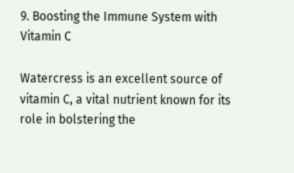9. Boosting the Immune System with Vitamin C

Watercress is an excellent source of vitamin C, a vital nutrient known for its role in bolstering the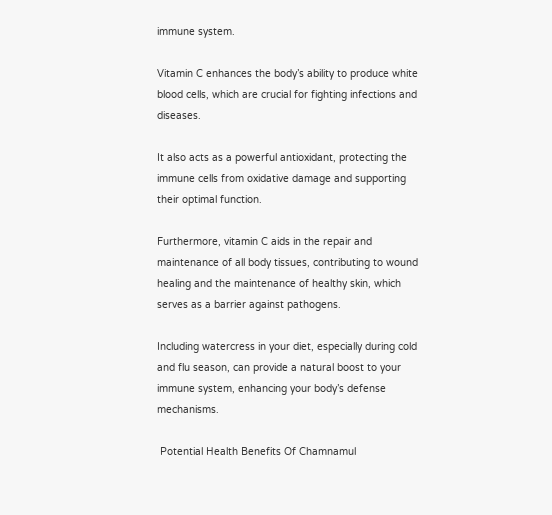immune system.

Vitamin C enhances the body’s ability to produce white blood cells, which are crucial for fighting infections and diseases.

It also acts as a powerful antioxidant, protecting the immune cells from oxidative damage and supporting their optimal function.

Furthermore, vitamin C aids in the repair and maintenance of all body tissues, contributing to wound healing and the maintenance of healthy skin, which serves as a barrier against pathogens.

Including watercress in your diet, especially during cold and flu season, can provide a natural boost to your immune system, enhancing your body’s defense mechanisms.

 Potential Health Benefits Of Chamnamul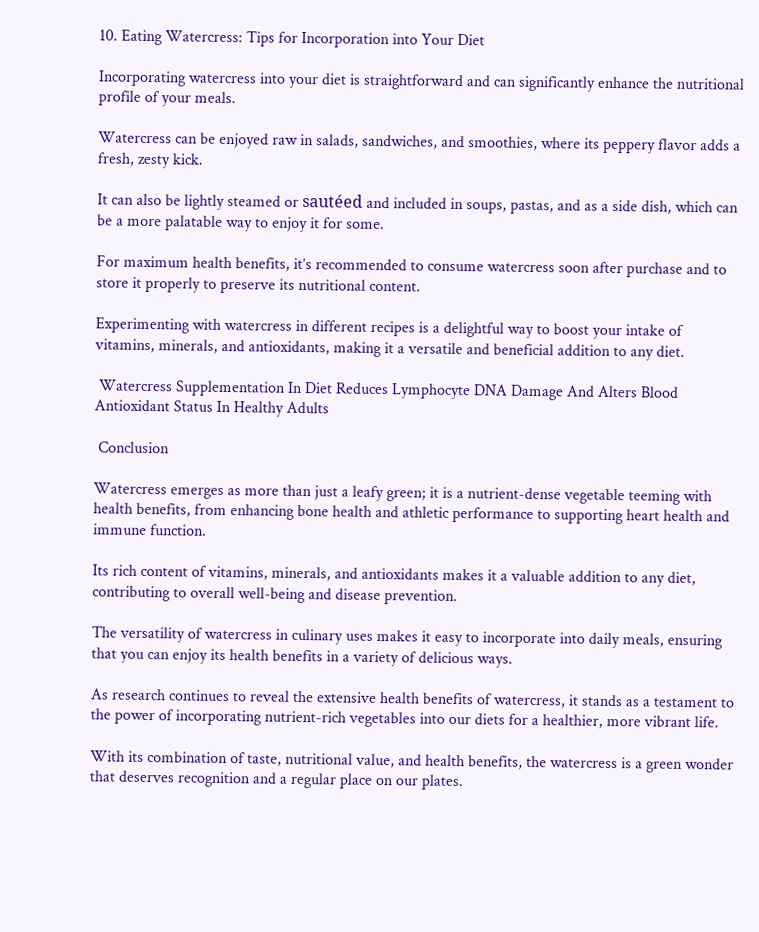10. Eating Watercress: Tips for Incorporation into Your Diet

Incorporating watercress into your diet is straightforward and can significantly enhance the nutritional profile of your meals.

Watercress can be enjoyed raw in salads, sandwiches, and smoothies, where its peppery flavor adds a fresh, zesty kick.

It can also be lightly steamed or sautéed and included in soups, pastas, and as a side dish, which can be a more palatable way to enjoy it for some.

For maximum health benefits, it’s recommended to consume watercress soon after purchase and to store it properly to preserve its nutritional content.

Experimenting with watercress in different recipes is a delightful way to boost your intake of vitamins, minerals, and antioxidants, making it a versatile and beneficial addition to any diet.

 Watercress Supplementation In Diet Reduces Lymphocyte DNA Damage And Alters Blood Antioxidant Status In Healthy Adults

 Conclusion

Watercress emerges as more than just a leafy green; it is a nutrient-dense vegetable teeming with health benefits, from enhancing bone health and athletic performance to supporting heart health and immune function.

Its rich content of vitamins, minerals, and antioxidants makes it a valuable addition to any diet, contributing to overall well-being and disease prevention.

The versatility of watercress in culinary uses makes it easy to incorporate into daily meals, ensuring that you can enjoy its health benefits in a variety of delicious ways.

As research continues to reveal the extensive health benefits of watercress, it stands as a testament to the power of incorporating nutrient-rich vegetables into our diets for a healthier, more vibrant life.

With its combination of taste, nutritional value, and health benefits, the watercress is a green wonder that deserves recognition and a regular place on our plates.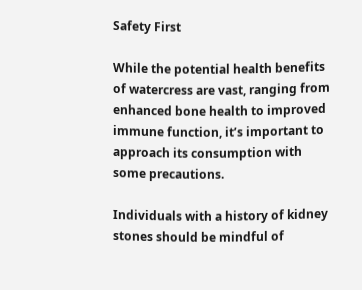Safety First

While the potential health benefits of watercress are vast, ranging from enhanced bone health to improved immune function, it’s important to approach its consumption with some precautions.

Individuals with a history of kidney stones should be mindful of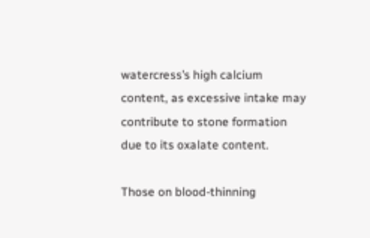watercress’s high calcium content, as excessive intake may contribute to stone formation due to its oxalate content.

Those on blood-thinning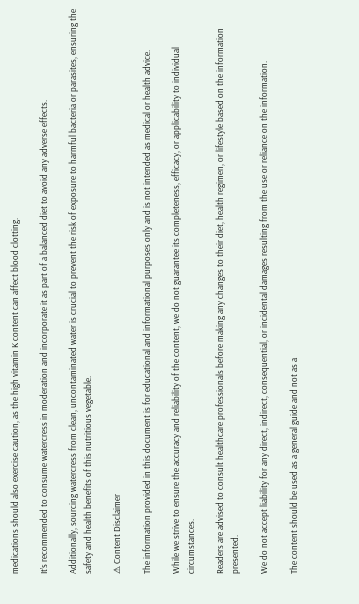medications should also exercise caution, as the high vitamin K content can affect blood clotting.

It’s recommended to consume watercress in moderation and incorporate it as part of a balanced diet to avoid any adverse effects.

Additionally, sourcing watercress from clean, uncontaminated water is crucial to prevent the risk of exposure to harmful bacteria or parasites, ensuring the safety and health benefits of this nutritious vegetable.

⚠ Content Disclaimer

The information provided in this document is for educational and informational purposes only and is not intended as medical or health advice.

While we strive to ensure the accuracy and reliability of the content, we do not guarantee its completeness, efficacy, or applicability to individual circumstances.

Readers are advised to consult healthcare professionals before making any changes to their diet, health regimen, or lifestyle based on the information presented.

We do not accept liability for any direct, indirect, consequential, or incidental damages resulting from the use or reliance on the information.

The content should be used as a general guide and not as a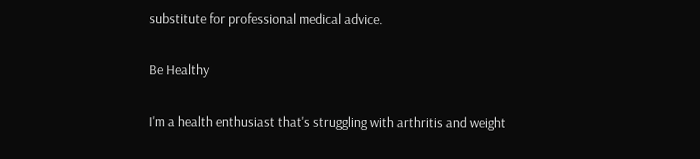substitute for professional medical advice.

Be Healthy

I'm a health enthusiast that's struggling with arthritis and weight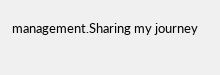management.Sharing my journey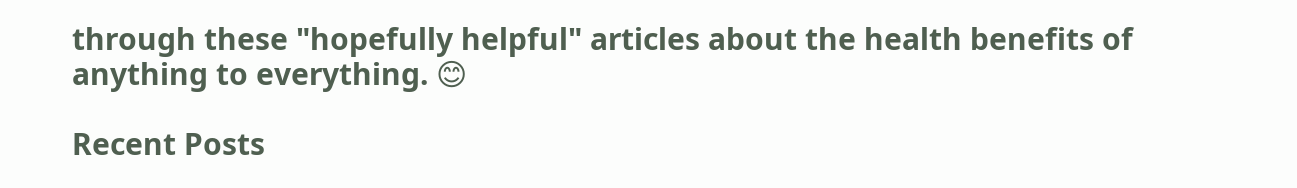through these "hopefully helpful" articles about the health benefits of anything to everything. 😊

Recent Posts